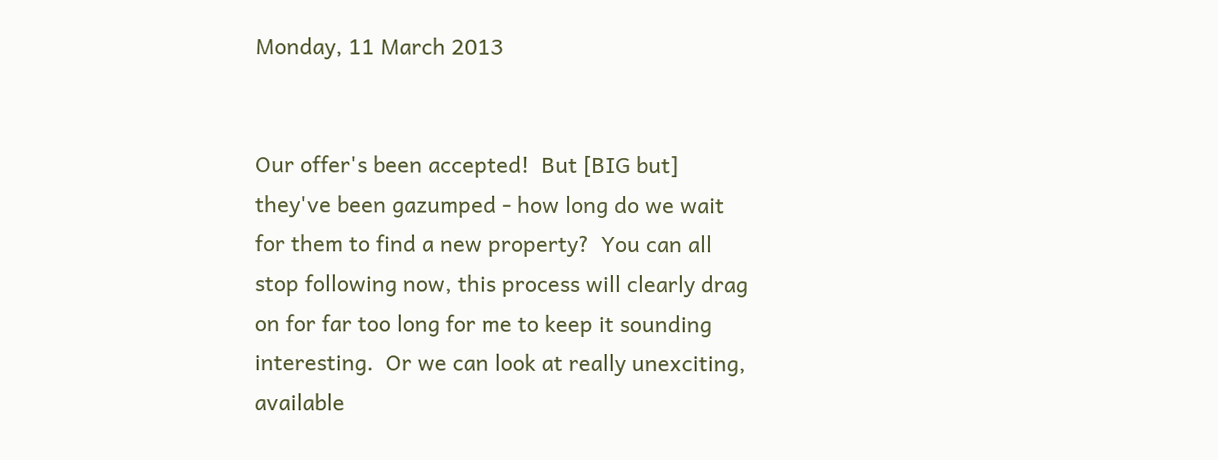Monday, 11 March 2013


Our offer's been accepted!  But [BIG but] they've been gazumped - how long do we wait for them to find a new property?  You can all stop following now, this process will clearly drag on for far too long for me to keep it sounding interesting.  Or we can look at really unexciting, available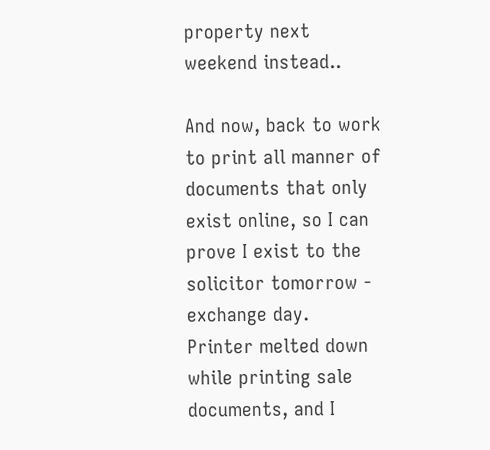property next weekend instead..

And now, back to work to print all manner of documents that only exist online, so I can prove I exist to the solicitor tomorrow - exchange day.  Printer melted down while printing sale documents, and I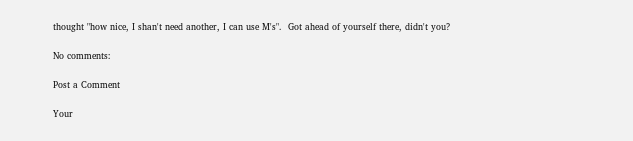thought "how nice, I shan't need another, I can use M's".  Got ahead of yourself there, didn't you?

No comments:

Post a Comment

Your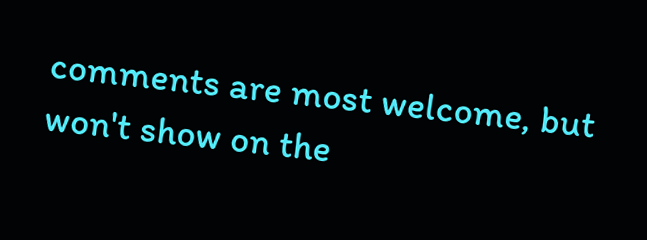comments are most welcome, but won't show on the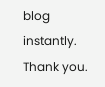blog instantly. Thank you.